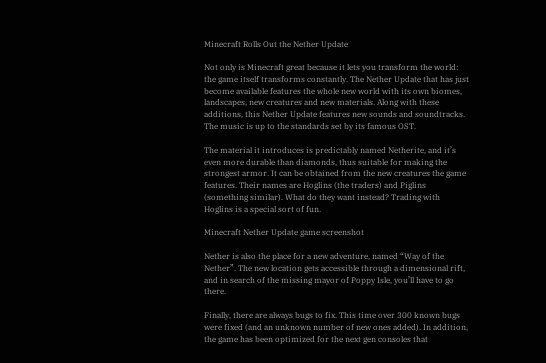Minecraft Rolls Out the Nether Update

Not only is Minecraft great because it lets you transform the world: the game itself transforms constantly. The Nether Update that has just become available features the whole new world with its own biomes, landscapes, new creatures and new materials. Along with these additions, this Nether Update features new sounds and soundtracks. The music is up to the standards set by its famous OST.

The material it introduces is predictably named Netherite, and it’s even more durable than diamonds, thus suitable for making the strongest armor. It can be obtained from the new creatures the game features. Their names are Hoglins (the traders) and Piglins (something similar). What do they want instead? Trading with Hoglins is a special sort of fun.

Minecraft Nether Update game screenshot

Nether is also the place for a new adventure, named “Way of the Nether”. The new location gets accessible through a dimensional rift, and in search of the missing mayor of Poppy Isle, you’ll have to go there.

Finally, there are always bugs to fix. This time over 300 known bugs were fixed (and an unknown number of new ones added). In addition, the game has been optimized for the next gen consoles that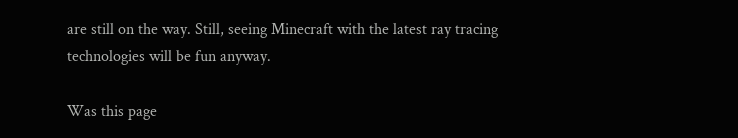are still on the way. Still, seeing Minecraft with the latest ray tracing technologies will be fun anyway.

Was this page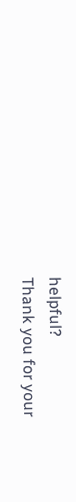helpful?
Thank you for your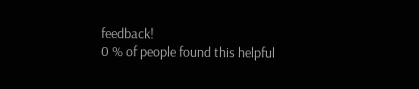feedback!
0 % of people found this helpful